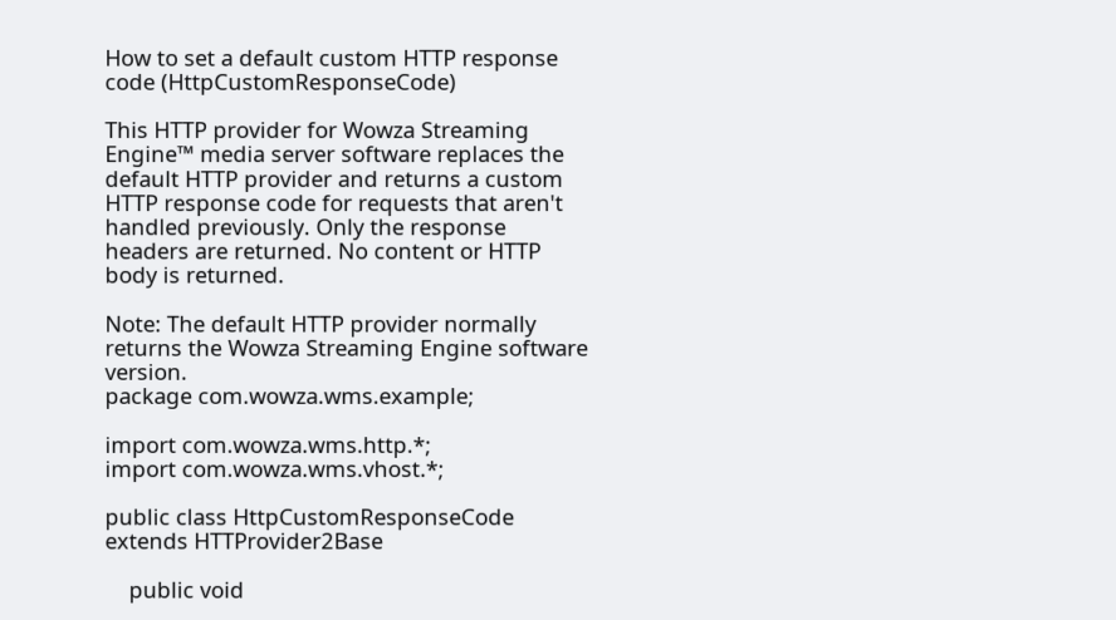How to set a default custom HTTP response code (HttpCustomResponseCode)

This HTTP provider for Wowza Streaming Engine™ media server software replaces the default HTTP provider and returns a custom HTTP response code for requests that aren't handled previously. Only the response headers are returned. No content or HTTP body is returned.

Note: The default HTTP provider normally returns the Wowza Streaming Engine software version.
package com.wowza.wms.example;

import com.wowza.wms.http.*;
import com.wowza.wms.vhost.*;

public class HttpCustomResponseCode extends HTTProvider2Base

    public void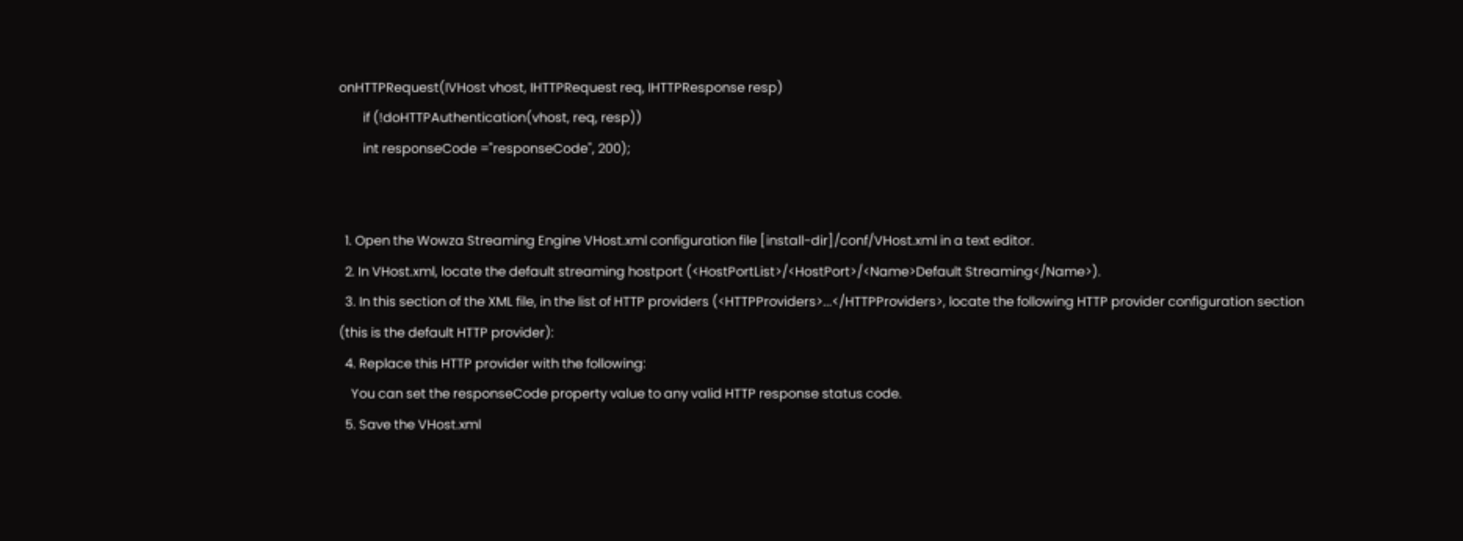onHTTPRequest(IVHost vhost, IHTTPRequest req, IHTTPResponse resp)
        if (!doHTTPAuthentication(vhost, req, resp))
        int responseCode ="responseCode", 200);


  1. Open the Wowza Streaming Engine VHost.xml configuration file [install-dir]/conf/VHost.xml in a text editor.
  2. In VHost.xml, locate the default streaming hostport (<HostPortList>/<HostPort>/<Name>Default Streaming</Name>).
  3. In this section of the XML file, in the list of HTTP providers (<HTTPProviders>...</HTTPProviders>, locate the following HTTP provider configuration section (this is the default HTTP provider):
  4. Replace this HTTP provider with the following:
    You can set the responseCode property value to any valid HTTP response status code.
  5. Save the VHost.xml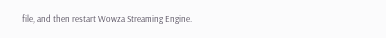file, and then restart Wowza Streaming Engine.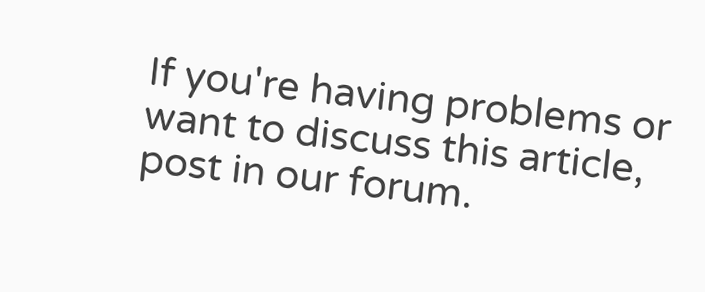If you're having problems or want to discuss this article, post in our forum.